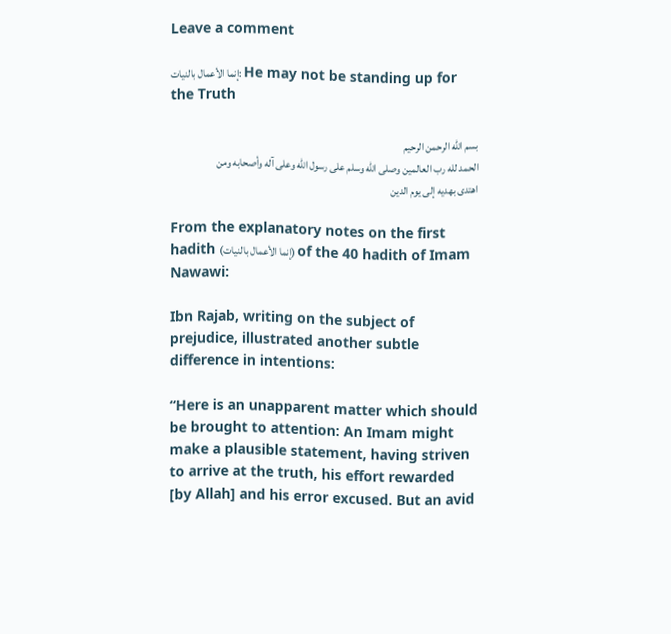Leave a comment

إنما الأعمال بالنيات: He may not be standing up for the Truth

بسم الله الرحمن الرحيم
الحمد لله رب العالمين وصلى الله وسلم على رسول الله وعلى آله وأصحابه ومن اهتدى بهديه إلى يوم الدين

From the explanatory notes on the first hadith (إنما الأعمال بالنيات) of the 40 hadith of Imam Nawawi:

Ibn Rajab, writing on the subject of prejudice, illustrated another subtle difference in intentions:

“Here is an unapparent matter which should be brought to attention: An Imam might make a plausible statement, having striven to arrive at the truth, his effort rewarded [by Allah] and his error excused. But an avid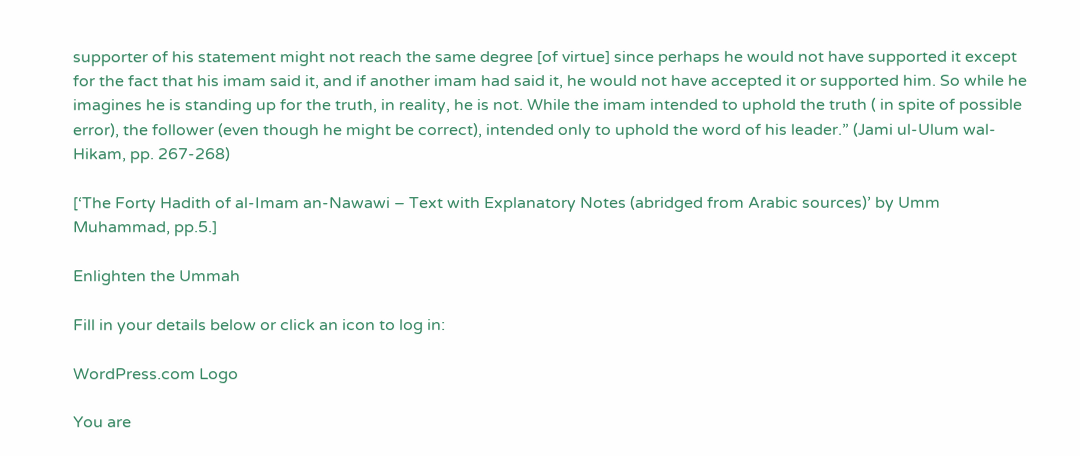supporter of his statement might not reach the same degree [of virtue] since perhaps he would not have supported it except for the fact that his imam said it, and if another imam had said it, he would not have accepted it or supported him. So while he imagines he is standing up for the truth, in reality, he is not. While the imam intended to uphold the truth ( in spite of possible error), the follower (even though he might be correct), intended only to uphold the word of his leader.” (Jami ul-Ulum wal-Hikam, pp. 267-268)

[‘The Forty Hadith of al-Imam an-Nawawi – Text with Explanatory Notes (abridged from Arabic sources)’ by Umm Muhammad, pp.5.]

Enlighten the Ummah

Fill in your details below or click an icon to log in:

WordPress.com Logo

You are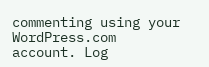commenting using your WordPress.com account. Log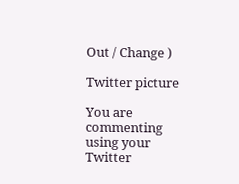Out / Change )

Twitter picture

You are commenting using your Twitter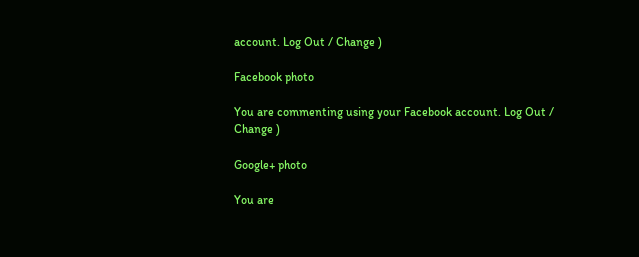account. Log Out / Change )

Facebook photo

You are commenting using your Facebook account. Log Out / Change )

Google+ photo

You are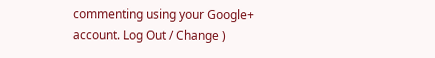commenting using your Google+ account. Log Out / Change )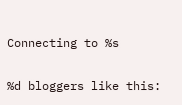Connecting to %s

%d bloggers like this: